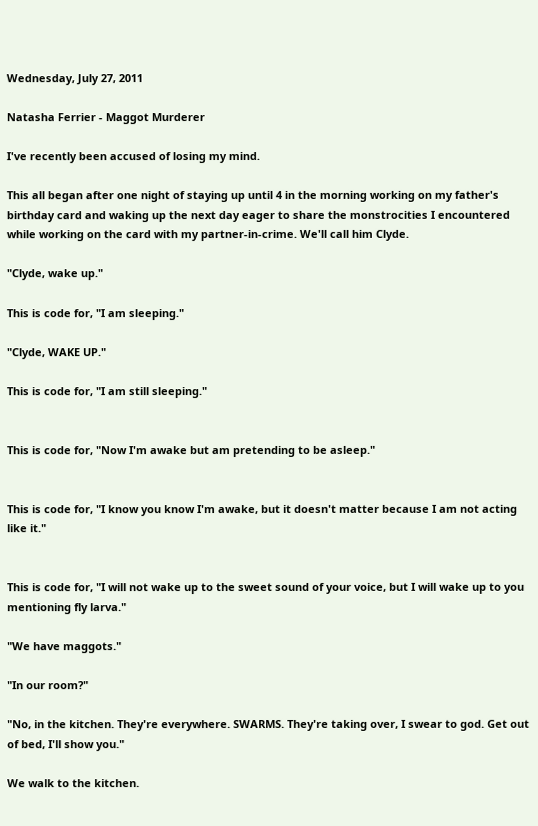Wednesday, July 27, 2011

Natasha Ferrier - Maggot Murderer

I've recently been accused of losing my mind.

This all began after one night of staying up until 4 in the morning working on my father's birthday card and waking up the next day eager to share the monstrocities I encountered while working on the card with my partner-in-crime. We'll call him Clyde.

"Clyde, wake up."

This is code for, "I am sleeping."

"Clyde, WAKE UP."

This is code for, "I am still sleeping."


This is code for, "Now I'm awake but am pretending to be asleep."


This is code for, "I know you know I'm awake, but it doesn't matter because I am not acting like it."


This is code for, "I will not wake up to the sweet sound of your voice, but I will wake up to you mentioning fly larva."

"We have maggots."

"In our room?"

"No, in the kitchen. They're everywhere. SWARMS. They're taking over, I swear to god. Get out of bed, I'll show you."

We walk to the kitchen.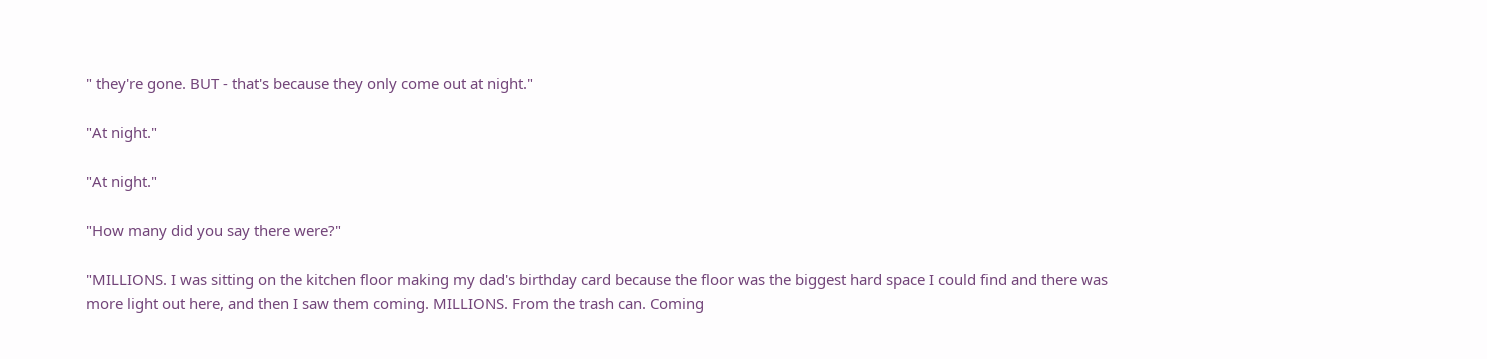" they're gone. BUT - that's because they only come out at night."

"At night."

"At night."

"How many did you say there were?"

"MILLIONS. I was sitting on the kitchen floor making my dad's birthday card because the floor was the biggest hard space I could find and there was more light out here, and then I saw them coming. MILLIONS. From the trash can. Coming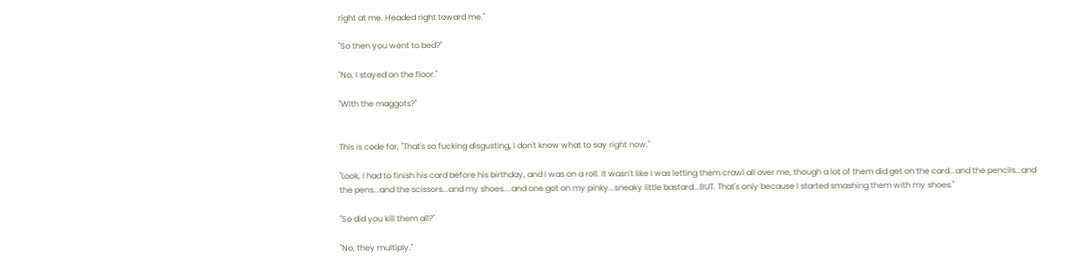right at me. Headed right toward me."

"So then you went to bed?"

"No, I stayed on the floor."

"With the maggots?"


This is code for, "That's so fucking disgusting, I don't know what to say right now."

"Look, I had to finish his card before his birthday, and I was on a roll. It wasn't like I was letting them crawl all over me, though a lot of them did get on the card...and the pencils...and the pens...and the scissors...and my shoes....and one got on my pinky...sneaky little bastard...BUT. That's only because I started smashing them with my shoes."

"So did you kill them all?"

"No, they multiply."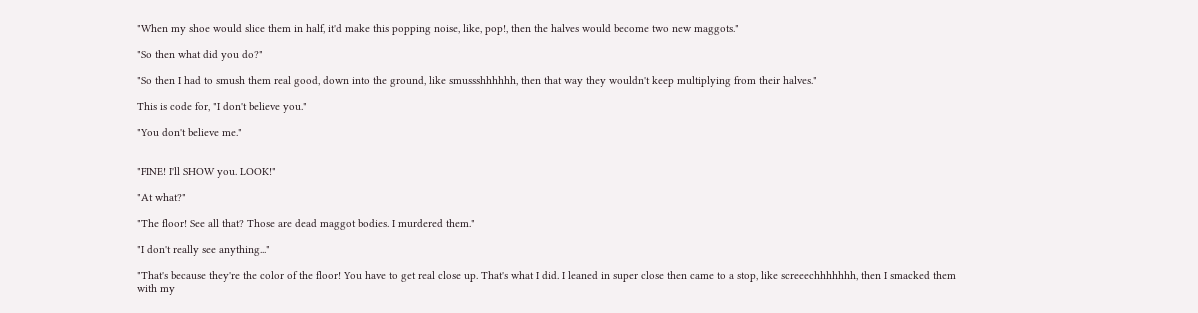"When my shoe would slice them in half, it'd make this popping noise, like, pop!, then the halves would become two new maggots."

"So then what did you do?"

"So then I had to smush them real good, down into the ground, like smussshhhhhh, then that way they wouldn't keep multiplying from their halves."

This is code for, "I don't believe you."

"You don't believe me."


"FINE! I'll SHOW you. LOOK!"

"At what?"

"The floor! See all that? Those are dead maggot bodies. I murdered them."

"I don't really see anything..."

"That's because they're the color of the floor! You have to get real close up. That's what I did. I leaned in super close then came to a stop, like screeechhhhhhh, then I smacked them with my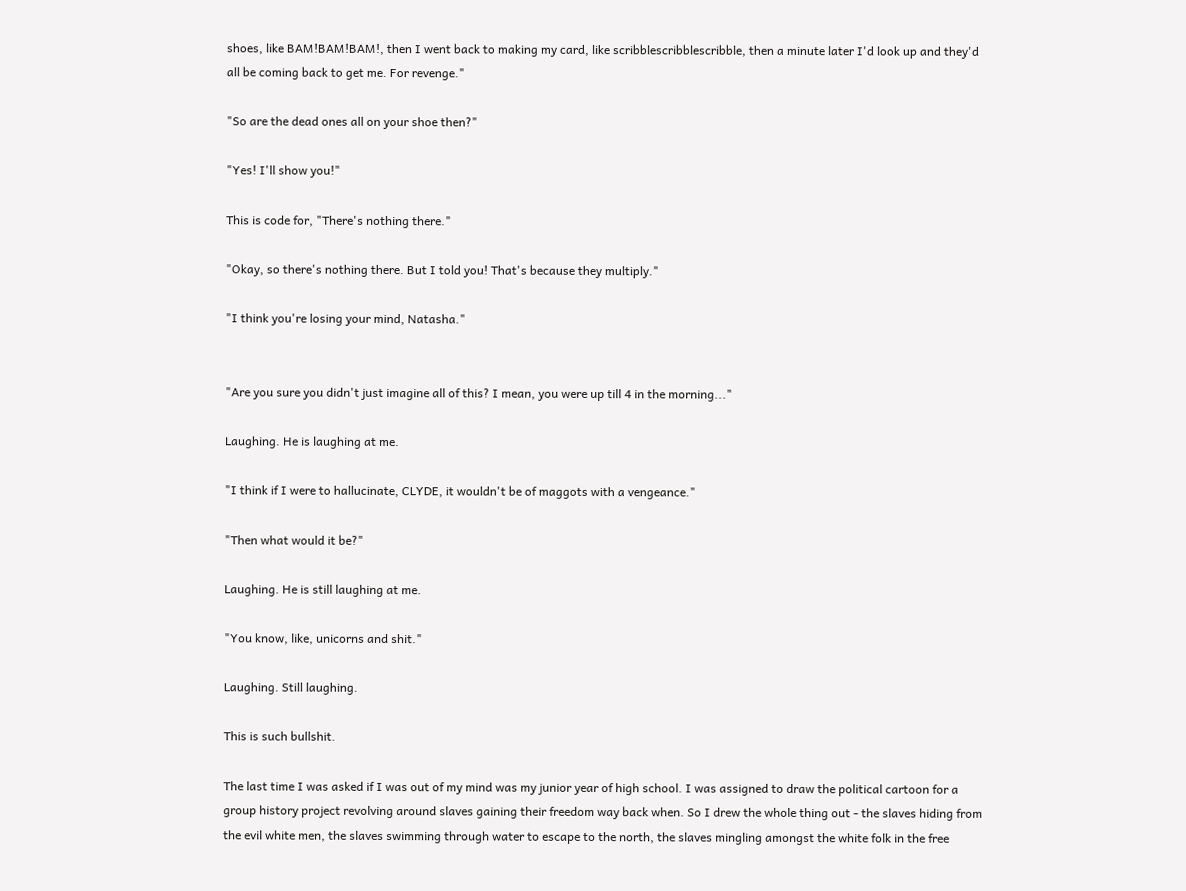shoes, like BAM!BAM!BAM!, then I went back to making my card, like scribblescribblescribble, then a minute later I'd look up and they'd all be coming back to get me. For revenge."

"So are the dead ones all on your shoe then?"

"Yes! I'll show you!"

This is code for, "There's nothing there."

"Okay, so there's nothing there. But I told you! That's because they multiply."

"I think you're losing your mind, Natasha."


"Are you sure you didn't just imagine all of this? I mean, you were up till 4 in the morning..."

Laughing. He is laughing at me.

"I think if I were to hallucinate, CLYDE, it wouldn't be of maggots with a vengeance."

"Then what would it be?"

Laughing. He is still laughing at me.

"You know, like, unicorns and shit."

Laughing. Still laughing.

This is such bullshit.

The last time I was asked if I was out of my mind was my junior year of high school. I was assigned to draw the political cartoon for a group history project revolving around slaves gaining their freedom way back when. So I drew the whole thing out - the slaves hiding from the evil white men, the slaves swimming through water to escape to the north, the slaves mingling amongst the white folk in the free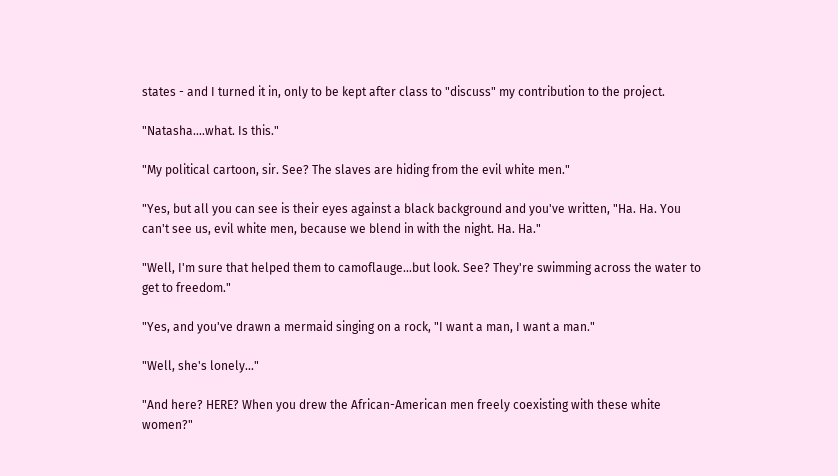states - and I turned it in, only to be kept after class to "discuss" my contribution to the project.

"Natasha....what. Is this."

"My political cartoon, sir. See? The slaves are hiding from the evil white men."

"Yes, but all you can see is their eyes against a black background and you've written, "Ha. Ha. You can't see us, evil white men, because we blend in with the night. Ha. Ha."

"Well, I'm sure that helped them to camoflauge...but look. See? They're swimming across the water to get to freedom."

"Yes, and you've drawn a mermaid singing on a rock, "I want a man, I want a man."

"Well, she's lonely..."

"And here? HERE? When you drew the African-American men freely coexisting with these white women?"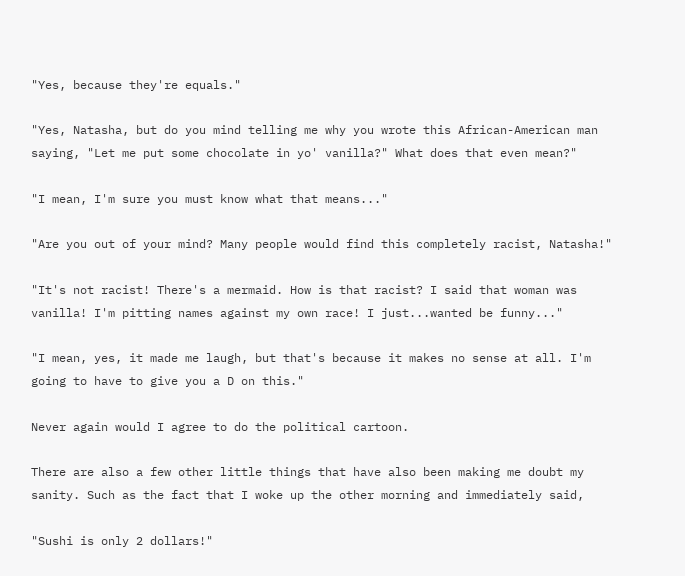"Yes, because they're equals."

"Yes, Natasha, but do you mind telling me why you wrote this African-American man saying, "Let me put some chocolate in yo' vanilla?" What does that even mean?"

"I mean, I'm sure you must know what that means..."

"Are you out of your mind? Many people would find this completely racist, Natasha!"

"It's not racist! There's a mermaid. How is that racist? I said that woman was vanilla! I'm pitting names against my own race! I just...wanted be funny..."

"I mean, yes, it made me laugh, but that's because it makes no sense at all. I'm going to have to give you a D on this."

Never again would I agree to do the political cartoon.

There are also a few other little things that have also been making me doubt my sanity. Such as the fact that I woke up the other morning and immediately said,

"Sushi is only 2 dollars!"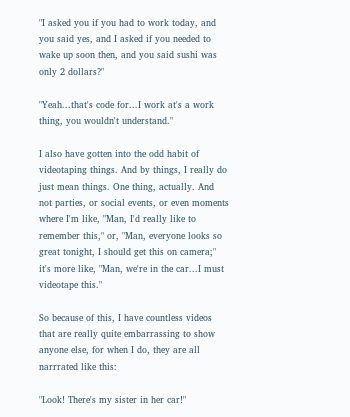"I asked you if you had to work today, and you said yes, and I asked if you needed to wake up soon then, and you said sushi was only 2 dollars?"

"Yeah...that's code for...I work at's a work thing, you wouldn't understand."

I also have gotten into the odd habit of videotaping things. And by things, I really do just mean things. One thing, actually. And not parties, or social events, or even moments where I'm like, "Man, I'd really like to remember this," or, "Man, everyone looks so great tonight, I should get this on camera;" it's more like, "Man, we're in the car...I must videotape this."

So because of this, I have countless videos that are really quite embarrassing to show anyone else, for when I do, they are all narrrated like this:

"Look! There's my sister in her car!"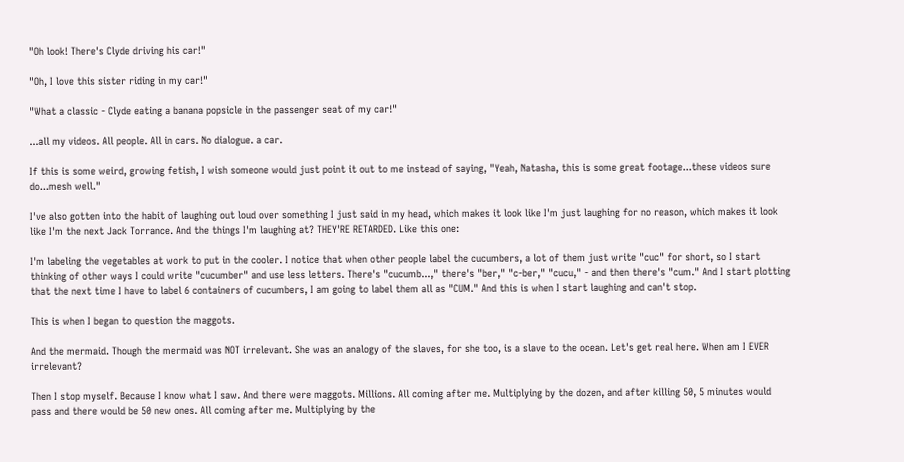"Oh look! There's Clyde driving his car!"

"Oh, I love this sister riding in my car!"

"What a classic - Clyde eating a banana popsicle in the passenger seat of my car!"

...all my videos. All people. All in cars. No dialogue. a car.

If this is some weird, growing fetish, I wish someone would just point it out to me instead of saying, "Yeah, Natasha, this is some great footage...these videos sure do...mesh well."

I've also gotten into the habit of laughing out loud over something I just said in my head, which makes it look like I'm just laughing for no reason, which makes it look like I'm the next Jack Torrance. And the things I'm laughing at? THEY'RE RETARDED. Like this one:

I'm labeling the vegetables at work to put in the cooler. I notice that when other people label the cucumbers, a lot of them just write "cuc" for short, so I start thinking of other ways I could write "cucumber" and use less letters. There's "cucumb...," there's "ber," "c-ber," "cucu," - and then there's "cum." And I start plotting that the next time I have to label 6 containers of cucumbers, I am going to label them all as "CUM." And this is when I start laughing and can't stop.

This is when I began to question the maggots.

And the mermaid. Though the mermaid was NOT irrelevant. She was an analogy of the slaves, for she too, is a slave to the ocean. Let's get real here. When am I EVER irrelevant?

Then I stop myself. Because I know what I saw. And there were maggots. Millions. All coming after me. Multiplying by the dozen, and after killing 50, 5 minutes would pass and there would be 50 new ones. All coming after me. Multiplying by the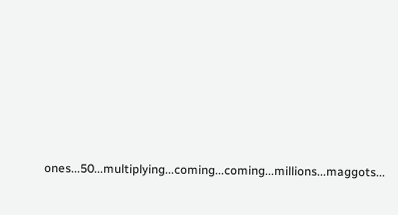ones...50...multiplying...coming...coming...millions...maggots...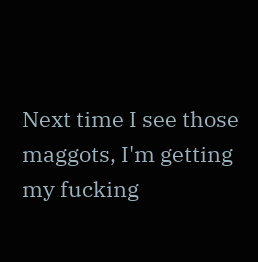Next time I see those maggots, I'm getting my fucking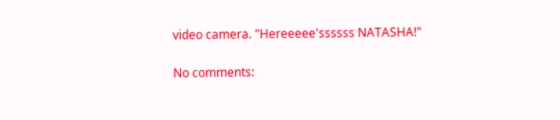video camera. "Hereeeee'ssssss NATASHA!"

No comments: